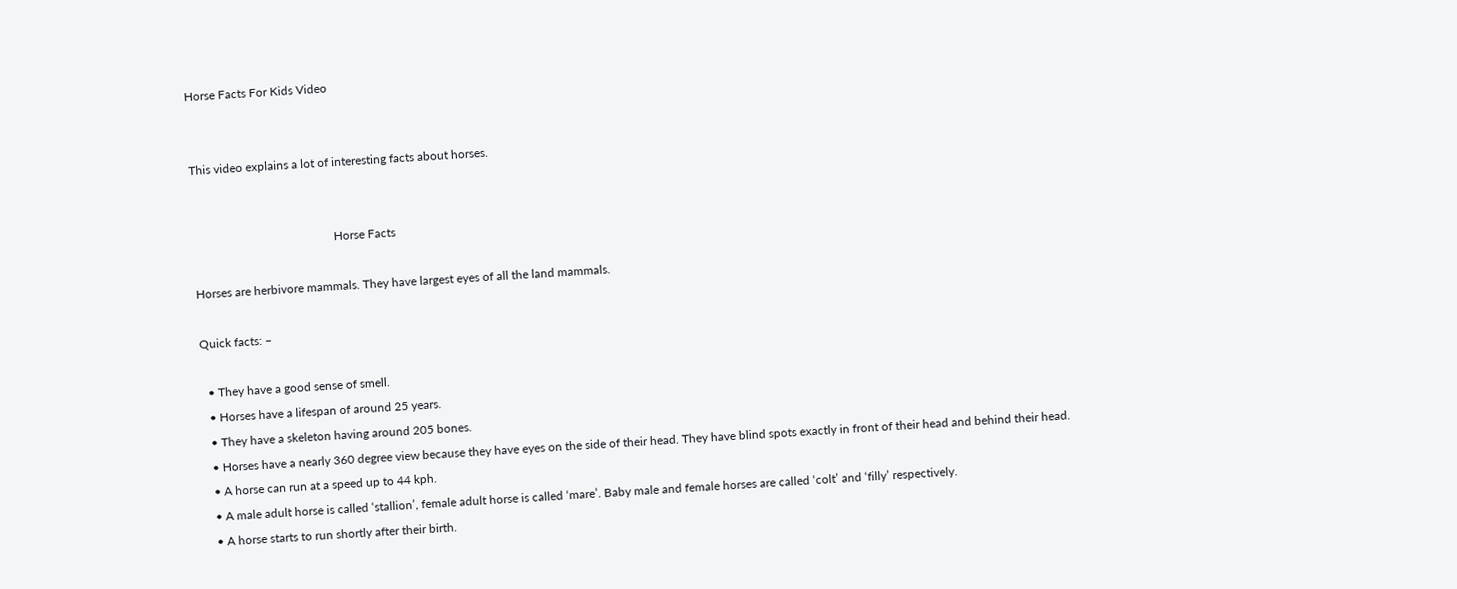Horse Facts For Kids Video


This video explains a lot of interesting facts about horses.


                                               Horse Facts

Horses are herbivore mammals. They have largest eyes of all the land mammals.

Quick facts: –

  • They have a good sense of smell.
  • Horses have a lifespan of around 25 years.
  • They have a skeleton having around 205 bones.
  • Horses have a nearly 360 degree view because they have eyes on the side of their head. They have blind spots exactly in front of their head and behind their head.
  • A horse can run at a speed up to 44 kph.
  • A male adult horse is called ‘stallion’, female adult horse is called ‘mare’. Baby male and female horses are called ‘colt’ and ‘filly’ respectively.
  • A horse starts to run shortly after their birth.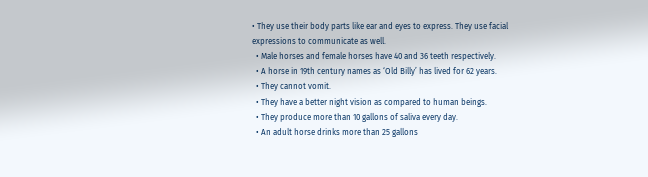• They use their body parts like ear and eyes to express. They use facial expressions to communicate as well.
  • Male horses and female horses have 40 and 36 teeth respectively.
  • A horse in 19th century names as ‘Old Billy’ has lived for 62 years.
  • They cannot vomit.
  • They have a better night vision as compared to human beings.
  • They produce more than 10 gallons of saliva every day.
  • An adult horse drinks more than 25 gallons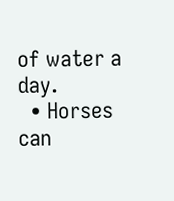of water a day.
  • Horses can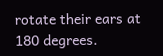rotate their ears at 180 degrees.